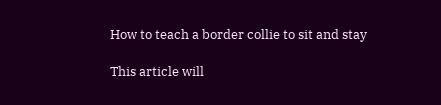How to teach a border collie to sit and stay

This article will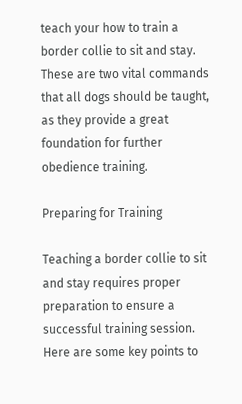teach your how to train a border collie to sit and stay. These are two vital commands that all dogs should be taught, as they provide a great foundation for further obedience training.

Preparing for Training

Teaching a border collie to sit and stay requires proper preparation to ensure a successful training session. Here are some key points to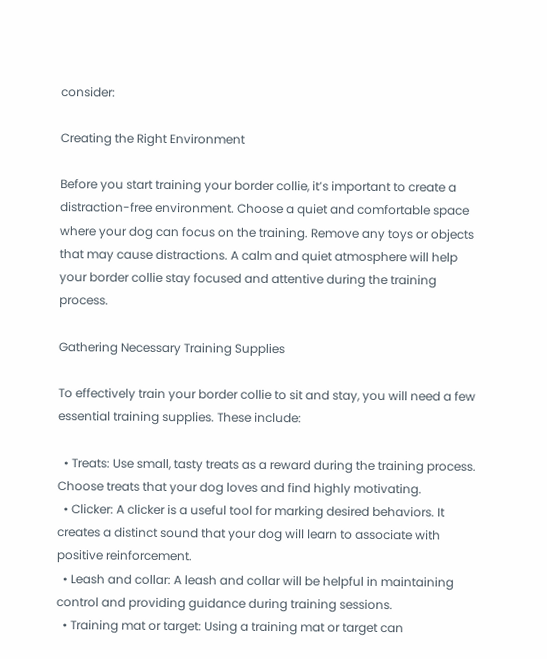consider:

Creating the Right Environment

Before you start training your border collie, it’s important to create a distraction-free environment. Choose a quiet and comfortable space where your dog can focus on the training. Remove any toys or objects that may cause distractions. A calm and quiet atmosphere will help your border collie stay focused and attentive during the training process.

Gathering Necessary Training Supplies

To effectively train your border collie to sit and stay, you will need a few essential training supplies. These include:

  • Treats: Use small, tasty treats as a reward during the training process. Choose treats that your dog loves and find highly motivating.
  • Clicker: A clicker is a useful tool for marking desired behaviors. It creates a distinct sound that your dog will learn to associate with positive reinforcement.
  • Leash and collar: A leash and collar will be helpful in maintaining control and providing guidance during training sessions.
  • Training mat or target: Using a training mat or target can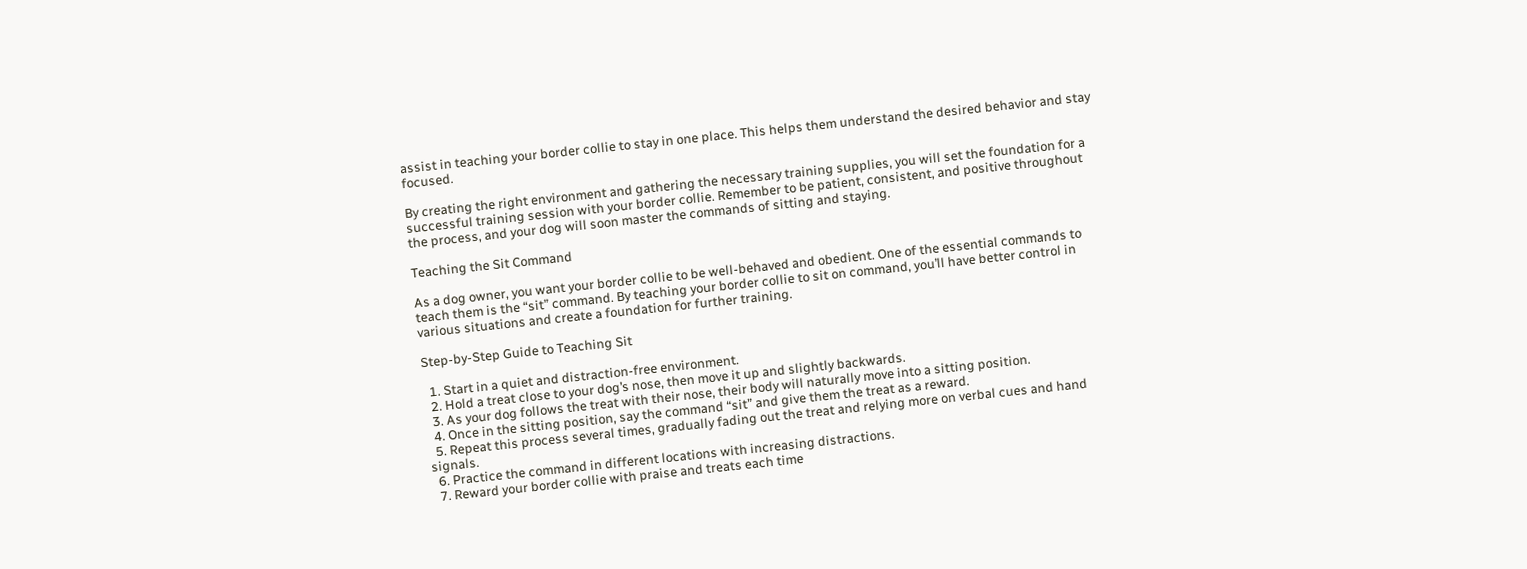assist in teaching your border collie to stay in one place. This helps them understand the desired behavior and stay focused.

By creating the right environment and gathering the necessary training supplies, you will set the foundation for a successful training session with your border collie. Remember to be patient, consistent, and positive throughout the process, and your dog will soon master the commands of sitting and staying.

Teaching the Sit Command

As a dog owner, you want your border collie to be well-behaved and obedient. One of the essential commands to teach them is the “sit” command. By teaching your border collie to sit on command, you’ll have better control in various situations and create a foundation for further training.

Step-by-Step Guide to Teaching Sit

  1. Start in a quiet and distraction-free environment.
  2. Hold a treat close to your dog’s nose, then move it up and slightly backwards.
  3. As your dog follows the treat with their nose, their body will naturally move into a sitting position.
  4. Once in the sitting position, say the command “sit” and give them the treat as a reward.
  5. Repeat this process several times, gradually fading out the treat and relying more on verbal cues and hand signals.
  6. Practice the command in different locations with increasing distractions.
  7. Reward your border collie with praise and treats each time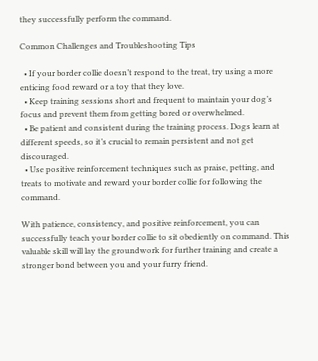they successfully perform the command.

Common Challenges and Troubleshooting Tips

  • If your border collie doesn’t respond to the treat, try using a more enticing food reward or a toy that they love.
  • Keep training sessions short and frequent to maintain your dog’s focus and prevent them from getting bored or overwhelmed.
  • Be patient and consistent during the training process. Dogs learn at different speeds, so it’s crucial to remain persistent and not get discouraged.
  • Use positive reinforcement techniques such as praise, petting, and treats to motivate and reward your border collie for following the command.

With patience, consistency, and positive reinforcement, you can successfully teach your border collie to sit obediently on command. This valuable skill will lay the groundwork for further training and create a stronger bond between you and your furry friend.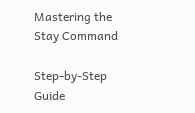Mastering the Stay Command

Step-by-Step Guide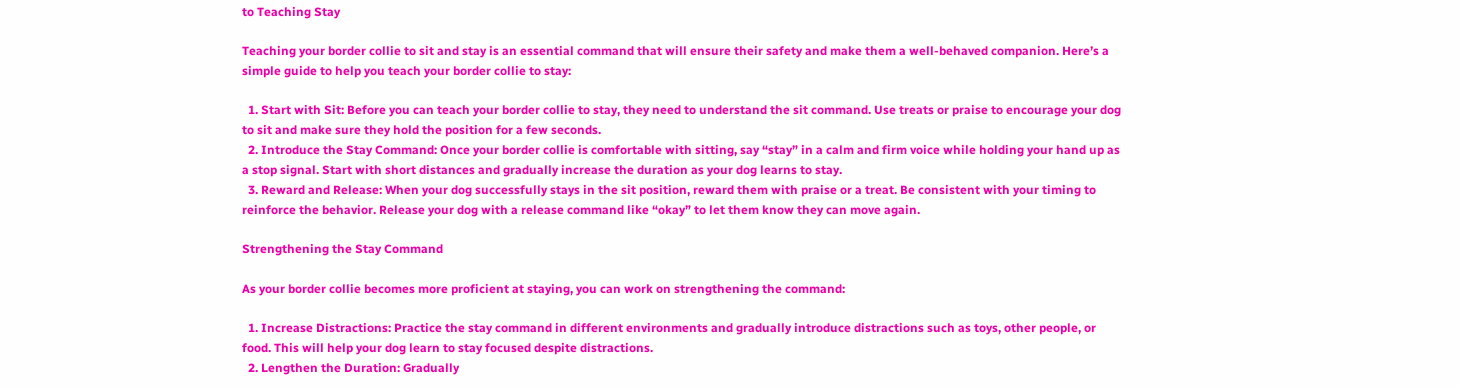to Teaching Stay

Teaching your border collie to sit and stay is an essential command that will ensure their safety and make them a well-behaved companion. Here’s a simple guide to help you teach your border collie to stay:

  1. Start with Sit: Before you can teach your border collie to stay, they need to understand the sit command. Use treats or praise to encourage your dog to sit and make sure they hold the position for a few seconds.
  2. Introduce the Stay Command: Once your border collie is comfortable with sitting, say “stay” in a calm and firm voice while holding your hand up as a stop signal. Start with short distances and gradually increase the duration as your dog learns to stay.
  3. Reward and Release: When your dog successfully stays in the sit position, reward them with praise or a treat. Be consistent with your timing to reinforce the behavior. Release your dog with a release command like “okay” to let them know they can move again.

Strengthening the Stay Command

As your border collie becomes more proficient at staying, you can work on strengthening the command:

  1. Increase Distractions: Practice the stay command in different environments and gradually introduce distractions such as toys, other people, or food. This will help your dog learn to stay focused despite distractions.
  2. Lengthen the Duration: Gradually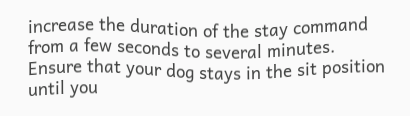increase the duration of the stay command from a few seconds to several minutes. Ensure that your dog stays in the sit position until you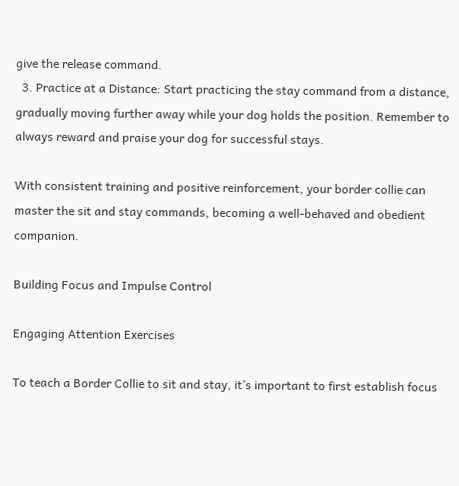give the release command.
  3. Practice at a Distance: Start practicing the stay command from a distance, gradually moving further away while your dog holds the position. Remember to always reward and praise your dog for successful stays.

With consistent training and positive reinforcement, your border collie can master the sit and stay commands, becoming a well-behaved and obedient companion.

Building Focus and Impulse Control

Engaging Attention Exercises

To teach a Border Collie to sit and stay, it’s important to first establish focus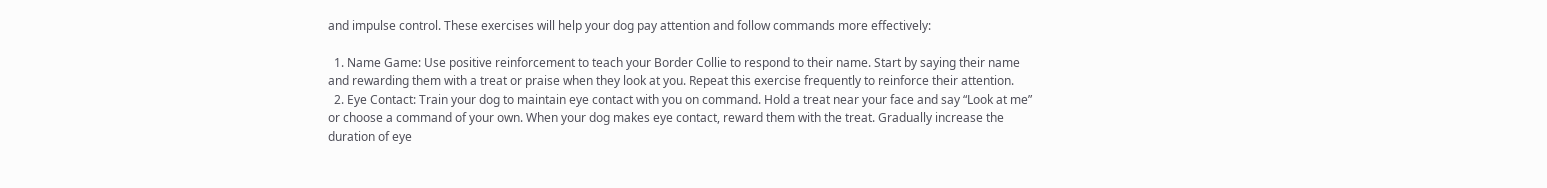and impulse control. These exercises will help your dog pay attention and follow commands more effectively:

  1. Name Game: Use positive reinforcement to teach your Border Collie to respond to their name. Start by saying their name and rewarding them with a treat or praise when they look at you. Repeat this exercise frequently to reinforce their attention.
  2. Eye Contact: Train your dog to maintain eye contact with you on command. Hold a treat near your face and say “Look at me” or choose a command of your own. When your dog makes eye contact, reward them with the treat. Gradually increase the duration of eye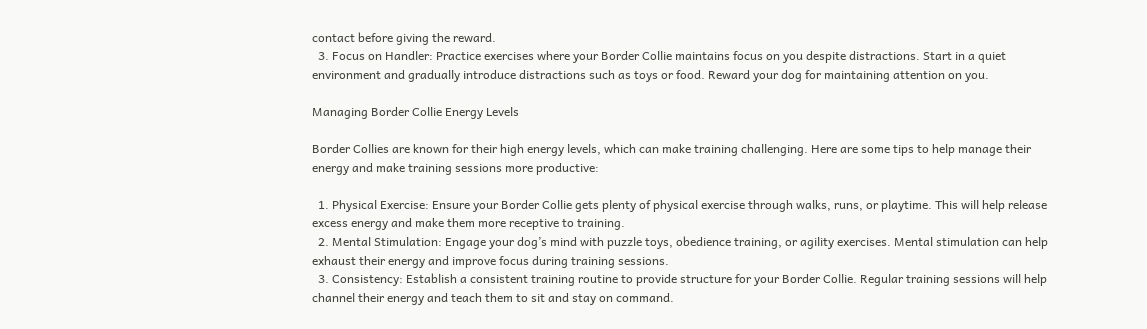contact before giving the reward.
  3. Focus on Handler: Practice exercises where your Border Collie maintains focus on you despite distractions. Start in a quiet environment and gradually introduce distractions such as toys or food. Reward your dog for maintaining attention on you.

Managing Border Collie Energy Levels

Border Collies are known for their high energy levels, which can make training challenging. Here are some tips to help manage their energy and make training sessions more productive:

  1. Physical Exercise: Ensure your Border Collie gets plenty of physical exercise through walks, runs, or playtime. This will help release excess energy and make them more receptive to training.
  2. Mental Stimulation: Engage your dog’s mind with puzzle toys, obedience training, or agility exercises. Mental stimulation can help exhaust their energy and improve focus during training sessions.
  3. Consistency: Establish a consistent training routine to provide structure for your Border Collie. Regular training sessions will help channel their energy and teach them to sit and stay on command.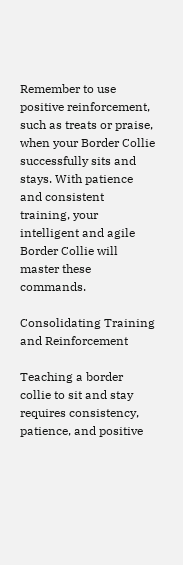Remember to use positive reinforcement, such as treats or praise, when your Border Collie successfully sits and stays. With patience and consistent training, your intelligent and agile Border Collie will master these commands.

Consolidating Training and Reinforcement

Teaching a border collie to sit and stay requires consistency, patience, and positive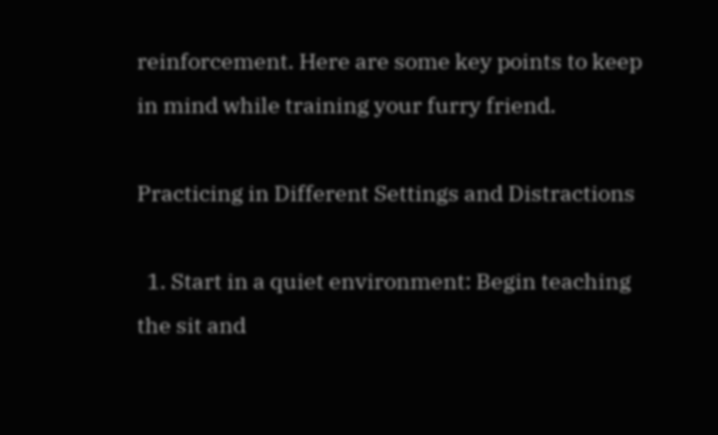reinforcement. Here are some key points to keep in mind while training your furry friend.

Practicing in Different Settings and Distractions

  1. Start in a quiet environment: Begin teaching the sit and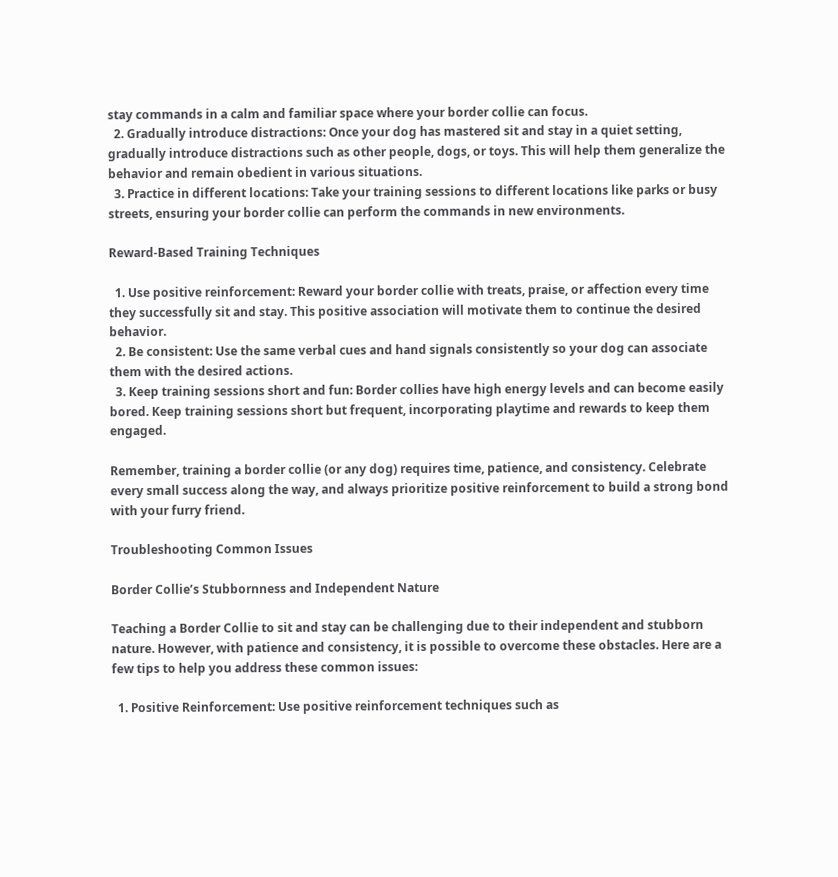stay commands in a calm and familiar space where your border collie can focus.
  2. Gradually introduce distractions: Once your dog has mastered sit and stay in a quiet setting, gradually introduce distractions such as other people, dogs, or toys. This will help them generalize the behavior and remain obedient in various situations.
  3. Practice in different locations: Take your training sessions to different locations like parks or busy streets, ensuring your border collie can perform the commands in new environments.

Reward-Based Training Techniques

  1. Use positive reinforcement: Reward your border collie with treats, praise, or affection every time they successfully sit and stay. This positive association will motivate them to continue the desired behavior.
  2. Be consistent: Use the same verbal cues and hand signals consistently so your dog can associate them with the desired actions.
  3. Keep training sessions short and fun: Border collies have high energy levels and can become easily bored. Keep training sessions short but frequent, incorporating playtime and rewards to keep them engaged.

Remember, training a border collie (or any dog) requires time, patience, and consistency. Celebrate every small success along the way, and always prioritize positive reinforcement to build a strong bond with your furry friend.

Troubleshooting Common Issues

Border Collie’s Stubbornness and Independent Nature

Teaching a Border Collie to sit and stay can be challenging due to their independent and stubborn nature. However, with patience and consistency, it is possible to overcome these obstacles. Here are a few tips to help you address these common issues:

  1. Positive Reinforcement: Use positive reinforcement techniques such as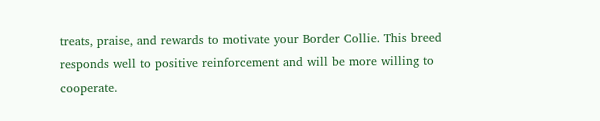treats, praise, and rewards to motivate your Border Collie. This breed responds well to positive reinforcement and will be more willing to cooperate.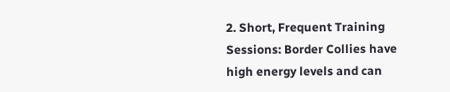2. Short, Frequent Training Sessions: Border Collies have high energy levels and can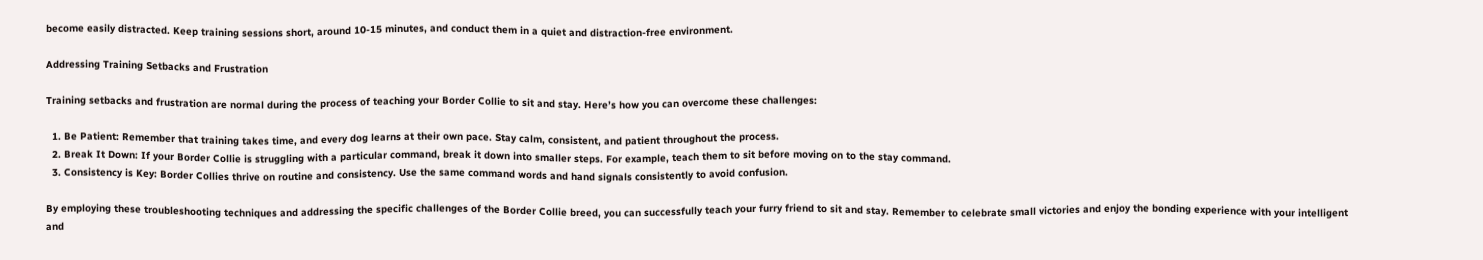become easily distracted. Keep training sessions short, around 10-15 minutes, and conduct them in a quiet and distraction-free environment.

Addressing Training Setbacks and Frustration

Training setbacks and frustration are normal during the process of teaching your Border Collie to sit and stay. Here’s how you can overcome these challenges:

  1. Be Patient: Remember that training takes time, and every dog learns at their own pace. Stay calm, consistent, and patient throughout the process.
  2. Break It Down: If your Border Collie is struggling with a particular command, break it down into smaller steps. For example, teach them to sit before moving on to the stay command.
  3. Consistency is Key: Border Collies thrive on routine and consistency. Use the same command words and hand signals consistently to avoid confusion.

By employing these troubleshooting techniques and addressing the specific challenges of the Border Collie breed, you can successfully teach your furry friend to sit and stay. Remember to celebrate small victories and enjoy the bonding experience with your intelligent and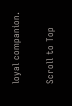loyal companion.

Scroll to Top